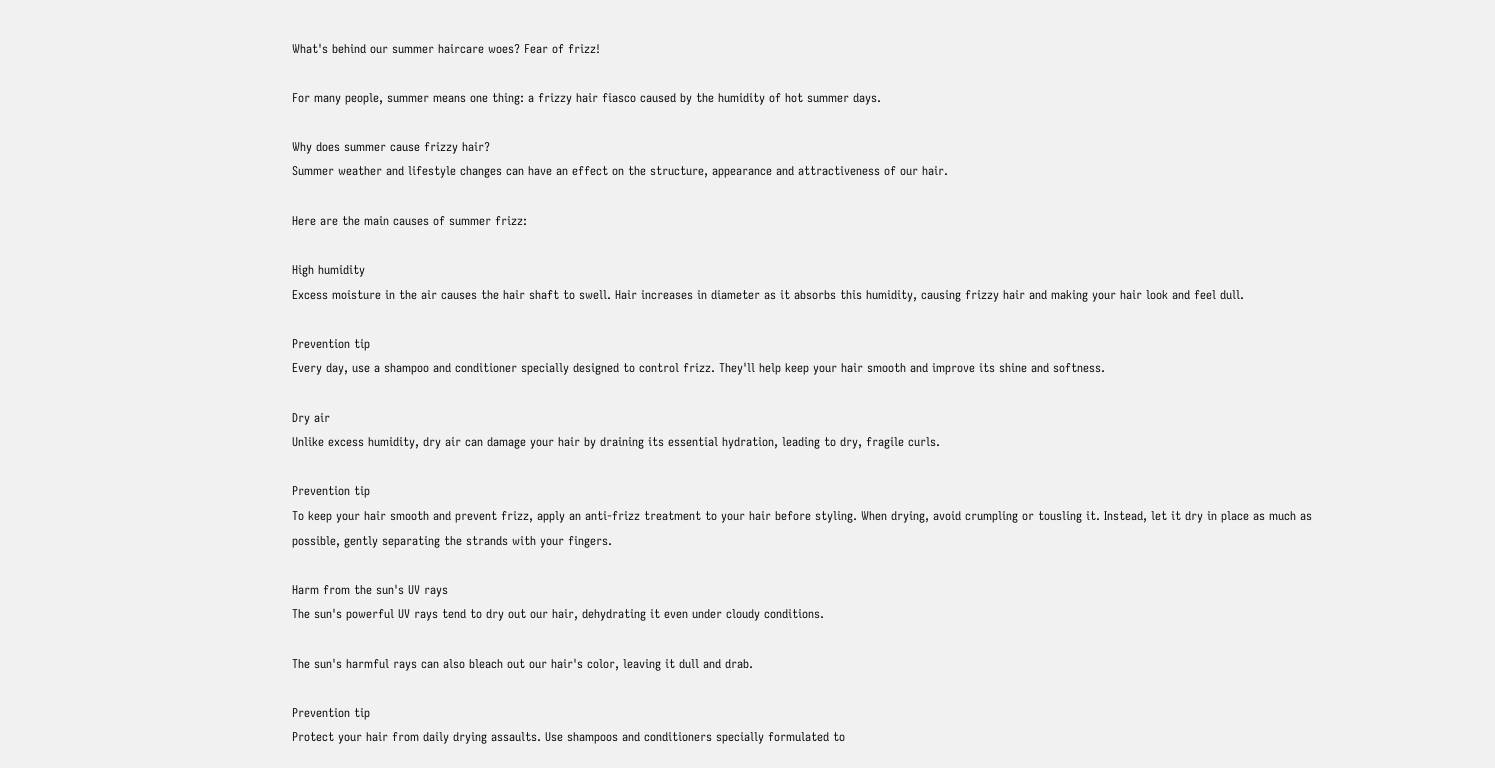What's behind our summer haircare woes? Fear of frizz!

For many people, summer means one thing: a frizzy hair fiasco caused by the humidity of hot summer days.

Why does summer cause frizzy hair?
Summer weather and lifestyle changes can have an effect on the structure, appearance and attractiveness of our hair.

Here are the main causes of summer frizz:

High humidity
Excess moisture in the air causes the hair shaft to swell. Hair increases in diameter as it absorbs this humidity, causing frizzy hair and making your hair look and feel dull.

Prevention tip
Every day, use a shampoo and conditioner specially designed to control frizz. They'll help keep your hair smooth and improve its shine and softness.

Dry air
Unlike excess humidity, dry air can damage your hair by draining its essential hydration, leading to dry, fragile curls.

Prevention tip
To keep your hair smooth and prevent frizz, apply an anti-frizz treatment to your hair before styling. When drying, avoid crumpling or tousling it. Instead, let it dry in place as much as possible, gently separating the strands with your fingers.

Harm from the sun's UV rays
The sun's powerful UV rays tend to dry out our hair, dehydrating it even under cloudy conditions.

The sun's harmful rays can also bleach out our hair's color, leaving it dull and drab.

Prevention tip
Protect your hair from daily drying assaults. Use shampoos and conditioners specially formulated to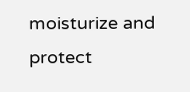moisturize and protect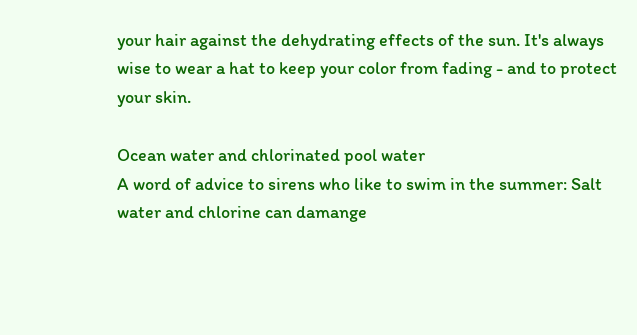your hair against the dehydrating effects of the sun. It's always wise to wear a hat to keep your color from fading - and to protect your skin.

Ocean water and chlorinated pool water
A word of advice to sirens who like to swim in the summer: Salt water and chlorine can damange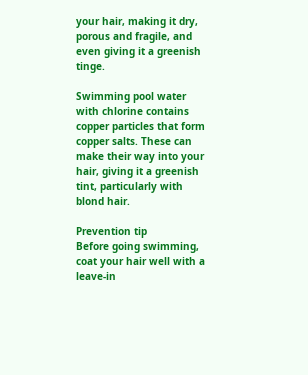your hair, making it dry, porous and fragile, and even giving it a greenish tinge.

Swimming pool water with chlorine contains copper particles that form copper salts. These can make their way into your hair, giving it a greenish tint, particularly with blond hair.

Prevention tip
Before going swimming, coat your hair well with a leave-in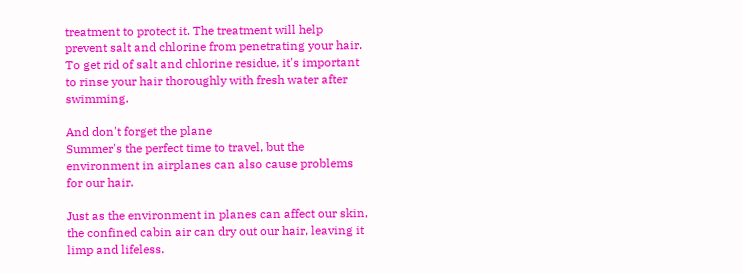treatment to protect it. The treatment will help prevent salt and chlorine from penetrating your hair. To get rid of salt and chlorine residue, it's important to rinse your hair thoroughly with fresh water after swimming.

And don't forget the plane
Summer's the perfect time to travel, but the environment in airplanes can also cause problems for our hair.

Just as the environment in planes can affect our skin, the confined cabin air can dry out our hair, leaving it limp and lifeless.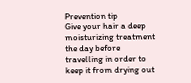Prevention tip
Give your hair a deep moisturizing treatment the day before travelling in order to keep it from drying out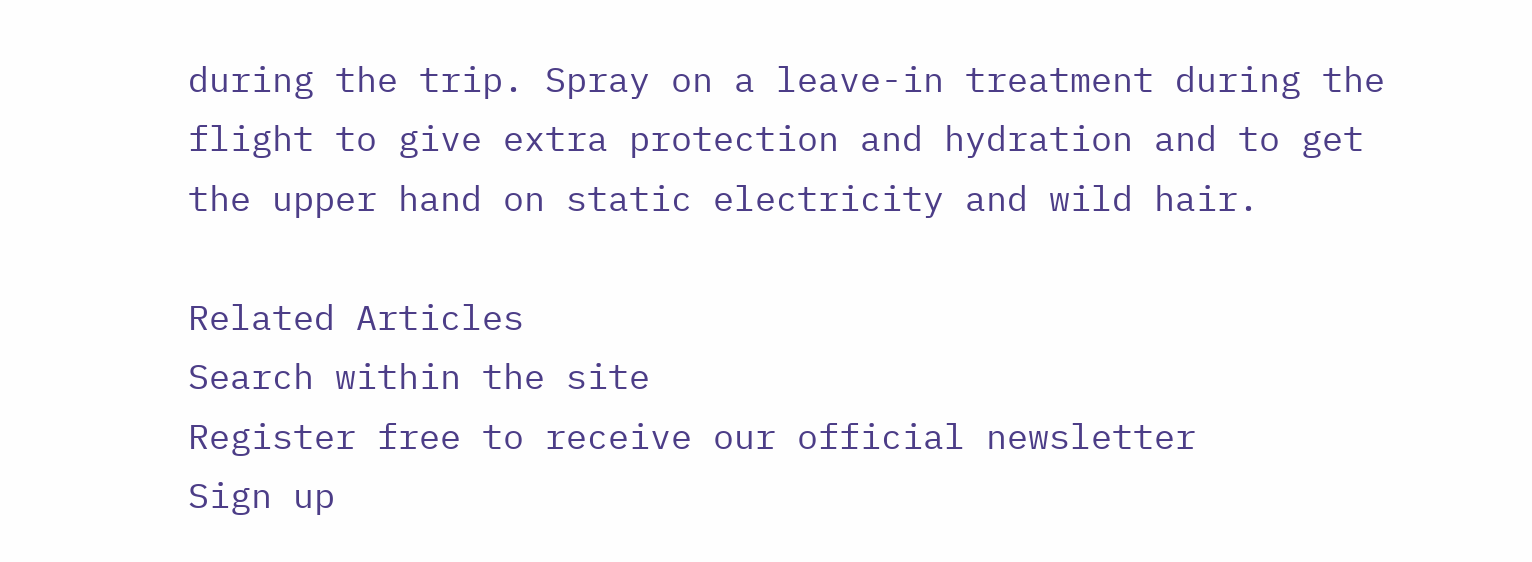during the trip. Spray on a leave-in treatment during the flight to give extra protection and hydration and to get the upper hand on static electricity and wild hair.

Related Articles
Search within the site
Register free to receive our official newsletter
Sign up